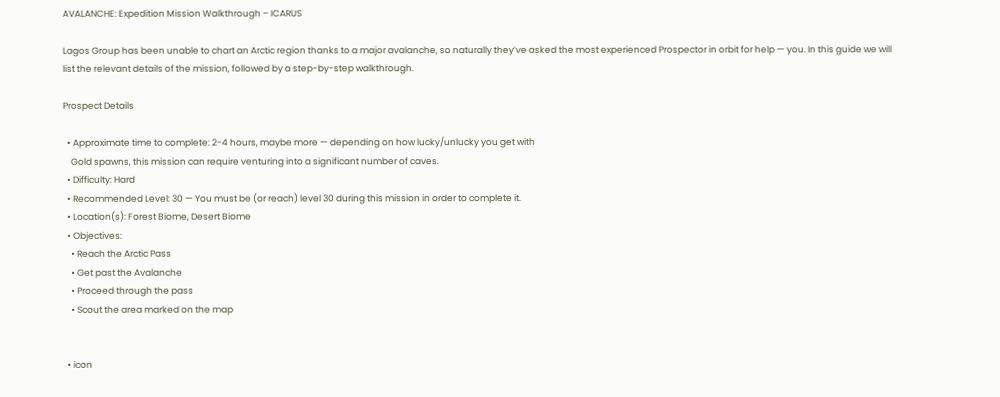AVALANCHE: Expedition Mission Walkthrough – ICARUS

Lagos Group has been unable to chart an Arctic region thanks to a major avalanche, so naturally they’ve asked the most experienced Prospector in orbit for help — you. In this guide we will list the relevant details of the mission, followed by a step-by-step walkthrough.

Prospect Details

  • Approximate time to complete: 2-4 hours, maybe more — depending on how lucky/unlucky you get with
    Gold spawns, this mission can require venturing into a significant number of caves.
  • Difficulty: Hard
  • Recommended Level: 30 — You must be (or reach) level 30 during this mission in order to complete it.
  • Location(s): Forest Biome, Desert Biome
  • Objectives:
    • Reach the Arctic Pass
    • Get past the Avalanche
    • Proceed through the pass
    • Scout the area marked on the map


  • icon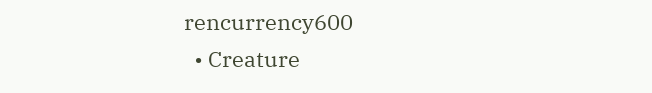rencurrency600
  • Creature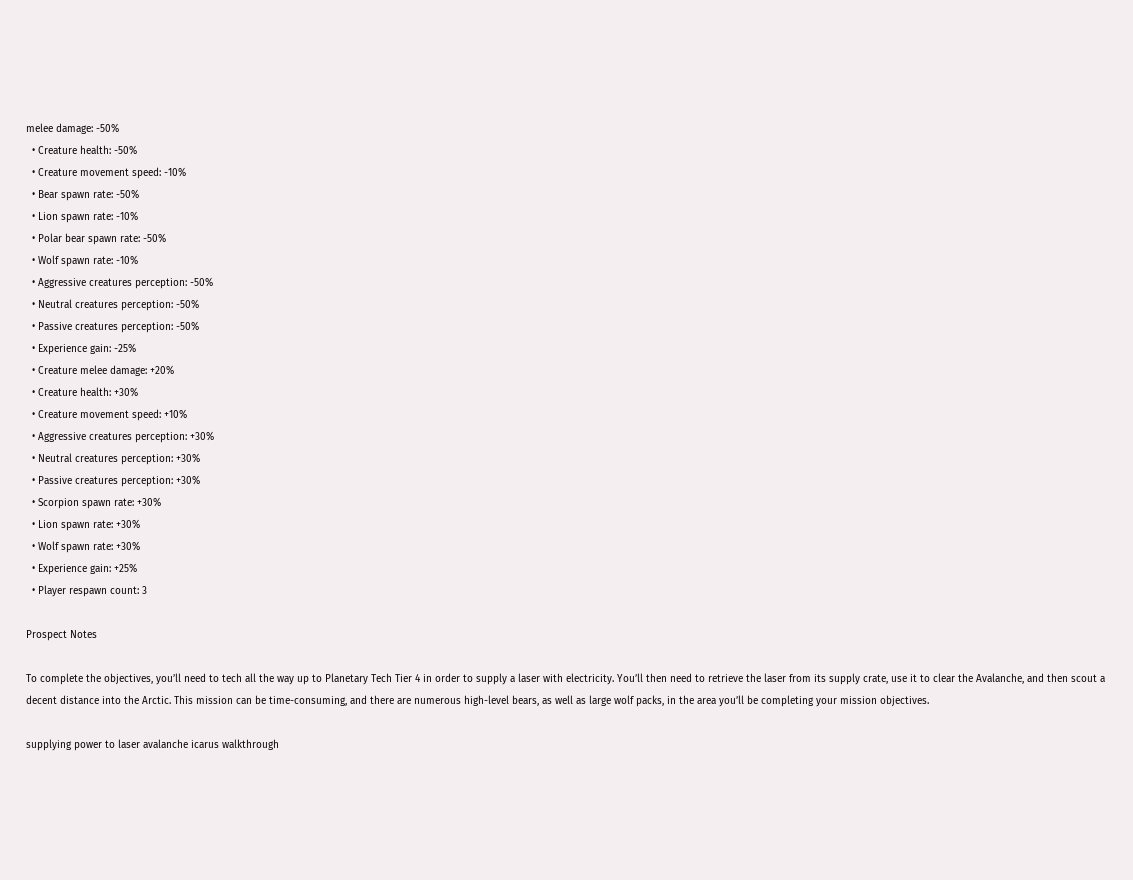melee damage: -50%
  • Creature health: -50%
  • Creature movement speed: -10%
  • Bear spawn rate: -50%
  • Lion spawn rate: -10%
  • Polar bear spawn rate: -50%
  • Wolf spawn rate: -10%
  • Aggressive creatures perception: -50%
  • Neutral creatures perception: -50%
  • Passive creatures perception: -50%
  • Experience gain: -25%
  • Creature melee damage: +20%
  • Creature health: +30%
  • Creature movement speed: +10%
  • Aggressive creatures perception: +30%
  • Neutral creatures perception: +30%
  • Passive creatures perception: +30%
  • Scorpion spawn rate: +30%
  • Lion spawn rate: +30%
  • Wolf spawn rate: +30%
  • Experience gain: +25%
  • Player respawn count: 3

Prospect Notes

To complete the objectives, you’ll need to tech all the way up to Planetary Tech Tier 4 in order to supply a laser with electricity. You’ll then need to retrieve the laser from its supply crate, use it to clear the Avalanche, and then scout a decent distance into the Arctic. This mission can be time-consuming, and there are numerous high-level bears, as well as large wolf packs, in the area you’ll be completing your mission objectives.

supplying power to laser avalanche icarus walkthrough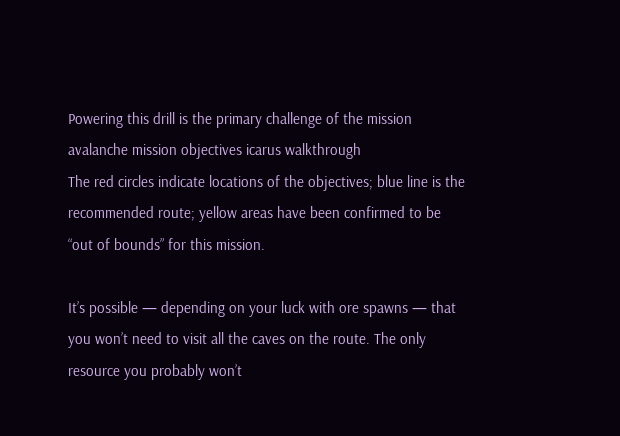Powering this drill is the primary challenge of the mission
avalanche mission objectives icarus walkthrough
The red circles indicate locations of the objectives; blue line is the recommended route; yellow areas have been confirmed to be “out of bounds” for this mission.

It’s possible — depending on your luck with ore spawns — that you won’t need to visit all the caves on the route. The only resource you probably won’t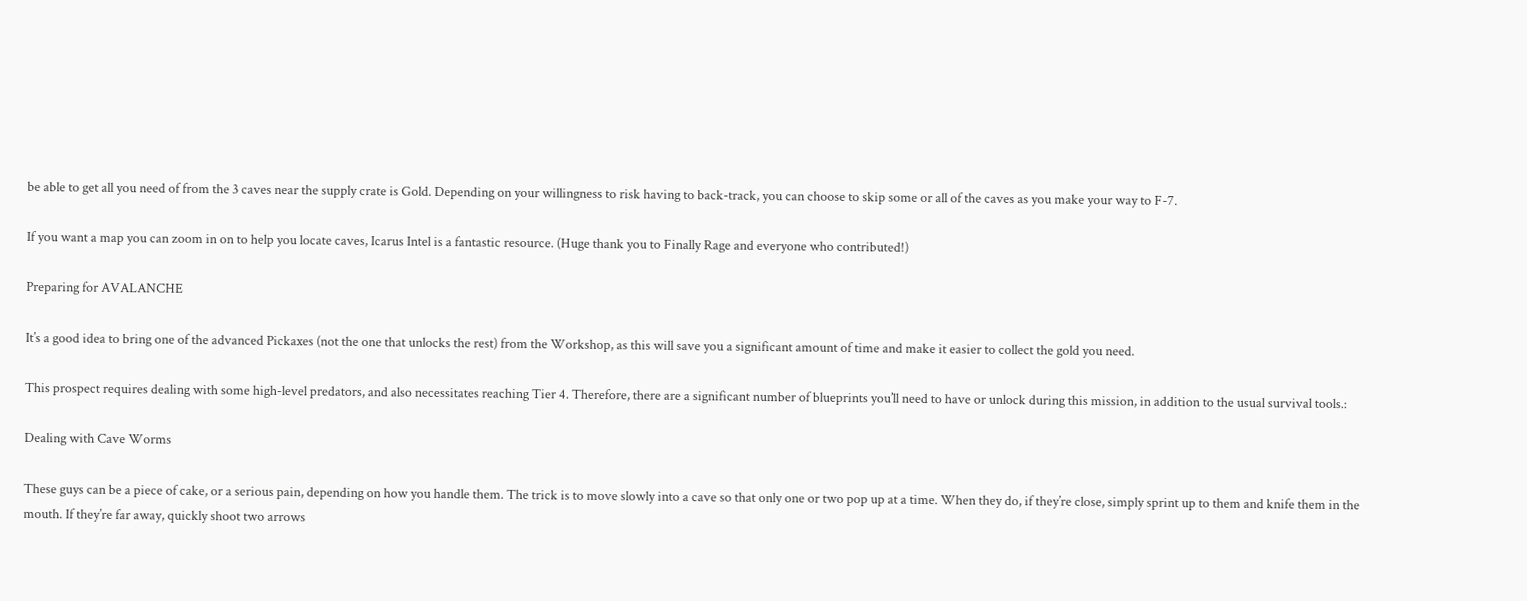be able to get all you need of from the 3 caves near the supply crate is Gold. Depending on your willingness to risk having to back-track, you can choose to skip some or all of the caves as you make your way to F-7.

If you want a map you can zoom in on to help you locate caves, Icarus Intel is a fantastic resource. (Huge thank you to Finally Rage and everyone who contributed!)

Preparing for AVALANCHE

It’s a good idea to bring one of the advanced Pickaxes (not the one that unlocks the rest) from the Workshop, as this will save you a significant amount of time and make it easier to collect the gold you need.

This prospect requires dealing with some high-level predators, and also necessitates reaching Tier 4. Therefore, there are a significant number of blueprints you’ll need to have or unlock during this mission, in addition to the usual survival tools.:

Dealing with Cave Worms

These guys can be a piece of cake, or a serious pain, depending on how you handle them. The trick is to move slowly into a cave so that only one or two pop up at a time. When they do, if they’re close, simply sprint up to them and knife them in the mouth. If they’re far away, quickly shoot two arrows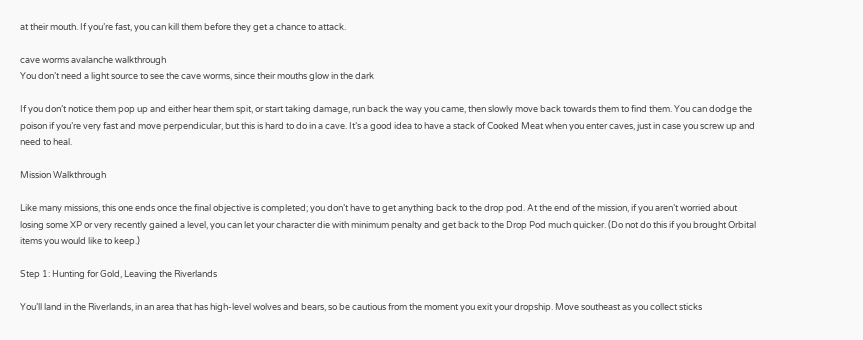at their mouth. If you’re fast, you can kill them before they get a chance to attack.

cave worms avalanche walkthrough
You don’t need a light source to see the cave worms, since their mouths glow in the dark

If you don’t notice them pop up and either hear them spit, or start taking damage, run back the way you came, then slowly move back towards them to find them. You can dodge the poison if you’re very fast and move perpendicular, but this is hard to do in a cave. It’s a good idea to have a stack of Cooked Meat when you enter caves, just in case you screw up and need to heal.

Mission Walkthrough

Like many missions, this one ends once the final objective is completed; you don’t have to get anything back to the drop pod. At the end of the mission, if you aren’t worried about losing some XP or very recently gained a level, you can let your character die with minimum penalty and get back to the Drop Pod much quicker. (Do not do this if you brought Orbital items you would like to keep.)

Step 1: Hunting for Gold, Leaving the Riverlands

You’ll land in the Riverlands, in an area that has high-level wolves and bears, so be cautious from the moment you exit your dropship. Move southeast as you collect sticks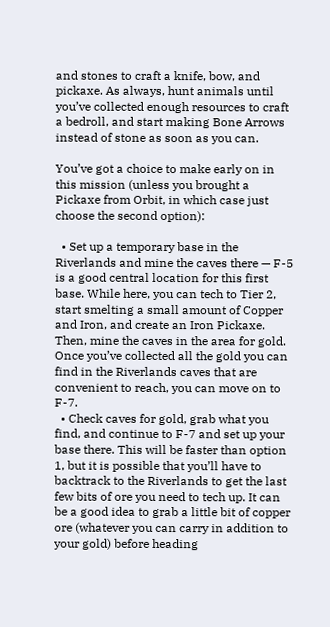and stones to craft a knife, bow, and pickaxe. As always, hunt animals until you’ve collected enough resources to craft a bedroll, and start making Bone Arrows instead of stone as soon as you can.

You’ve got a choice to make early on in this mission (unless you brought a Pickaxe from Orbit, in which case just choose the second option):

  • Set up a temporary base in the Riverlands and mine the caves there — F-5 is a good central location for this first base. While here, you can tech to Tier 2, start smelting a small amount of Copper and Iron, and create an Iron Pickaxe. Then, mine the caves in the area for gold. Once you’ve collected all the gold you can find in the Riverlands caves that are convenient to reach, you can move on to F-7.
  • Check caves for gold, grab what you find, and continue to F-7 and set up your base there. This will be faster than option 1, but it is possible that you’ll have to backtrack to the Riverlands to get the last few bits of ore you need to tech up. It can be a good idea to grab a little bit of copper ore (whatever you can carry in addition to your gold) before heading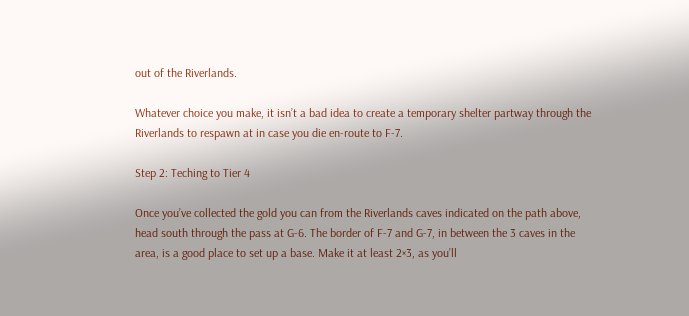out of the Riverlands.

Whatever choice you make, it isn’t a bad idea to create a temporary shelter partway through the Riverlands to respawn at in case you die en-route to F-7.

Step 2: Teching to Tier 4

Once you’ve collected the gold you can from the Riverlands caves indicated on the path above, head south through the pass at G-6. The border of F-7 and G-7, in between the 3 caves in the area, is a good place to set up a base. Make it at least 2×3, as you’ll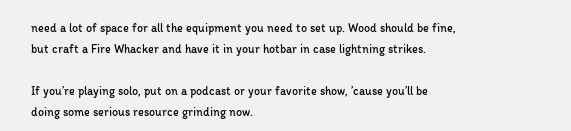need a lot of space for all the equipment you need to set up. Wood should be fine, but craft a Fire Whacker and have it in your hotbar in case lightning strikes.

If you’re playing solo, put on a podcast or your favorite show, ’cause you’ll be doing some serious resource grinding now.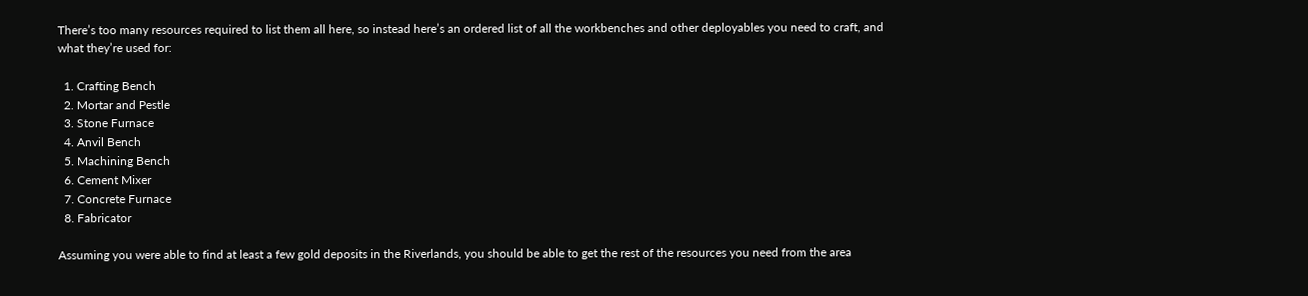There’s too many resources required to list them all here, so instead here’s an ordered list of all the workbenches and other deployables you need to craft, and what they’re used for:

  1. Crafting Bench
  2. Mortar and Pestle
  3. Stone Furnace
  4. Anvil Bench
  5. Machining Bench
  6. Cement Mixer
  7. Concrete Furnace
  8. Fabricator

Assuming you were able to find at least a few gold deposits in the Riverlands, you should be able to get the rest of the resources you need from the area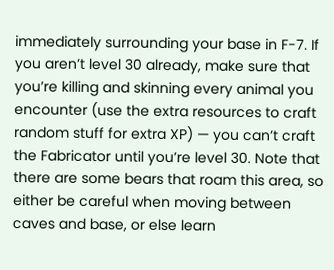immediately surrounding your base in F-7. If you aren’t level 30 already, make sure that you’re killing and skinning every animal you encounter (use the extra resources to craft random stuff for extra XP) — you can’t craft the Fabricator until you’re level 30. Note that there are some bears that roam this area, so either be careful when moving between caves and base, or else learn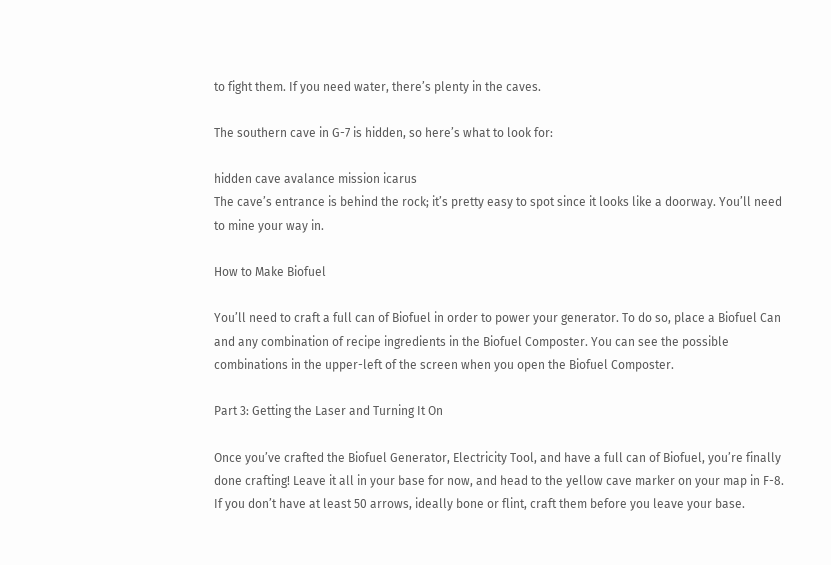to fight them. If you need water, there’s plenty in the caves.

The southern cave in G-7 is hidden, so here’s what to look for:

hidden cave avalance mission icarus
The cave’s entrance is behind the rock; it’s pretty easy to spot since it looks like a doorway. You’ll need to mine your way in.

How to Make Biofuel

You’ll need to craft a full can of Biofuel in order to power your generator. To do so, place a Biofuel Can and any combination of recipe ingredients in the Biofuel Composter. You can see the possible combinations in the upper-left of the screen when you open the Biofuel Composter.

Part 3: Getting the Laser and Turning It On

Once you’ve crafted the Biofuel Generator, Electricity Tool, and have a full can of Biofuel, you’re finally done crafting! Leave it all in your base for now, and head to the yellow cave marker on your map in F-8. If you don’t have at least 50 arrows, ideally bone or flint, craft them before you leave your base.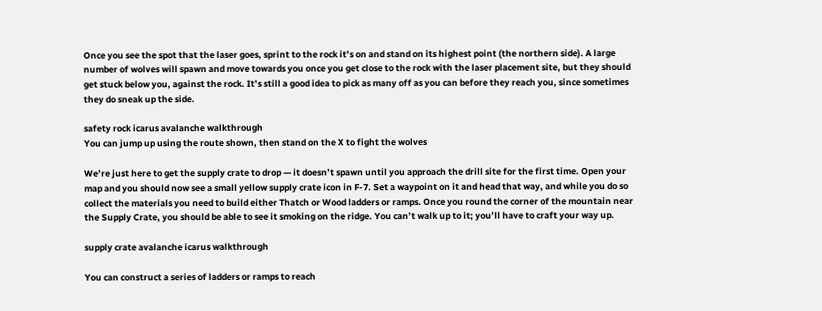Once you see the spot that the laser goes, sprint to the rock it’s on and stand on its highest point (the northern side). A large number of wolves will spawn and move towards you once you get close to the rock with the laser placement site, but they should get stuck below you, against the rock. It’s still a good idea to pick as many off as you can before they reach you, since sometimes they do sneak up the side.

safety rock icarus avalanche walkthrough
You can jump up using the route shown, then stand on the X to fight the wolves

We’re just here to get the supply crate to drop — it doesn’t spawn until you approach the drill site for the first time. Open your map and you should now see a small yellow supply crate icon in F-7. Set a waypoint on it and head that way, and while you do so collect the materials you need to build either Thatch or Wood ladders or ramps. Once you round the corner of the mountain near the Supply Crate, you should be able to see it smoking on the ridge. You can’t walk up to it; you’ll have to craft your way up.

supply crate avalanche icarus walkthrough

You can construct a series of ladders or ramps to reach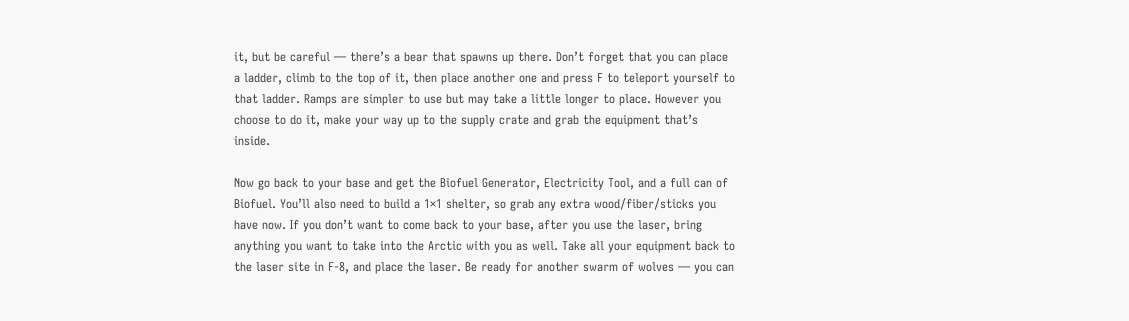it, but be careful — there’s a bear that spawns up there. Don’t forget that you can place a ladder, climb to the top of it, then place another one and press F to teleport yourself to that ladder. Ramps are simpler to use but may take a little longer to place. However you choose to do it, make your way up to the supply crate and grab the equipment that’s inside.

Now go back to your base and get the Biofuel Generator, Electricity Tool, and a full can of Biofuel. You’ll also need to build a 1×1 shelter, so grab any extra wood/fiber/sticks you have now. If you don’t want to come back to your base, after you use the laser, bring anything you want to take into the Arctic with you as well. Take all your equipment back to the laser site in F-8, and place the laser. Be ready for another swarm of wolves — you can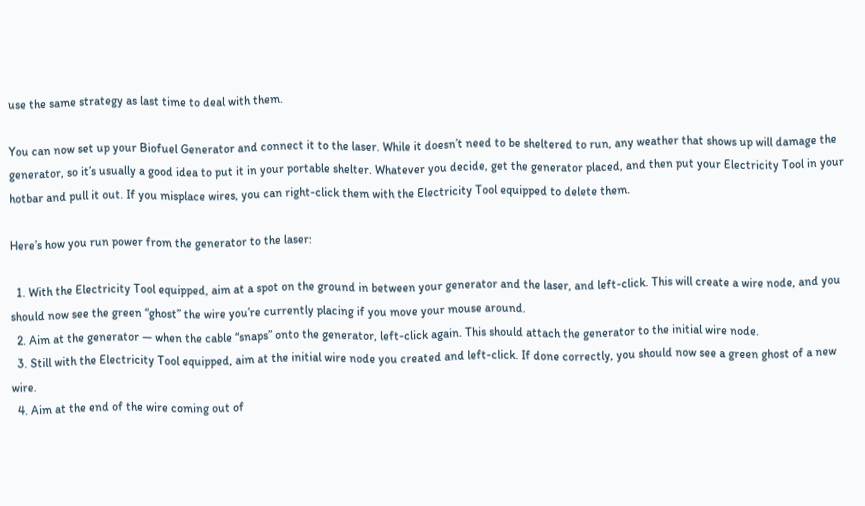use the same strategy as last time to deal with them.

You can now set up your Biofuel Generator and connect it to the laser. While it doesn’t need to be sheltered to run, any weather that shows up will damage the generator, so it’s usually a good idea to put it in your portable shelter. Whatever you decide, get the generator placed, and then put your Electricity Tool in your hotbar and pull it out. If you misplace wires, you can right-click them with the Electricity Tool equipped to delete them.

Here’s how you run power from the generator to the laser:

  1. With the Electricity Tool equipped, aim at a spot on the ground in between your generator and the laser, and left-click. This will create a wire node, and you should now see the green “ghost” the wire you’re currently placing if you move your mouse around.
  2. Aim at the generator — when the cable “snaps” onto the generator, left-click again. This should attach the generator to the initial wire node.
  3. Still with the Electricity Tool equipped, aim at the initial wire node you created and left-click. If done correctly, you should now see a green ghost of a new wire.
  4. Aim at the end of the wire coming out of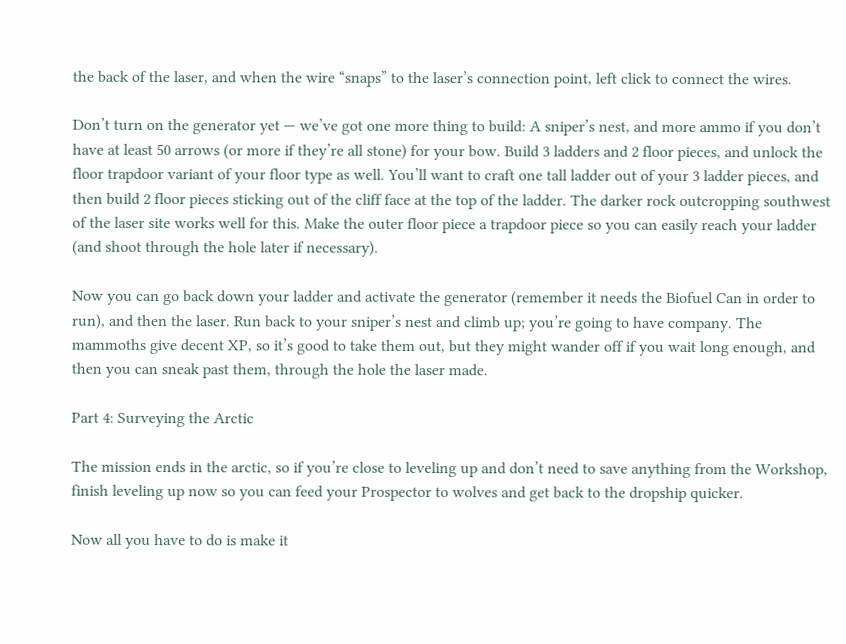the back of the laser, and when the wire “snaps” to the laser’s connection point, left click to connect the wires.

Don’t turn on the generator yet — we’ve got one more thing to build: A sniper’s nest, and more ammo if you don’t have at least 50 arrows (or more if they’re all stone) for your bow. Build 3 ladders and 2 floor pieces, and unlock the floor trapdoor variant of your floor type as well. You’ll want to craft one tall ladder out of your 3 ladder pieces, and then build 2 floor pieces sticking out of the cliff face at the top of the ladder. The darker rock outcropping southwest of the laser site works well for this. Make the outer floor piece a trapdoor piece so you can easily reach your ladder (and shoot through the hole later if necessary).

Now you can go back down your ladder and activate the generator (remember it needs the Biofuel Can in order to run), and then the laser. Run back to your sniper’s nest and climb up; you’re going to have company. The mammoths give decent XP, so it’s good to take them out, but they might wander off if you wait long enough, and then you can sneak past them, through the hole the laser made.

Part 4: Surveying the Arctic

The mission ends in the arctic, so if you’re close to leveling up and don’t need to save anything from the Workshop, finish leveling up now so you can feed your Prospector to wolves and get back to the dropship quicker.

Now all you have to do is make it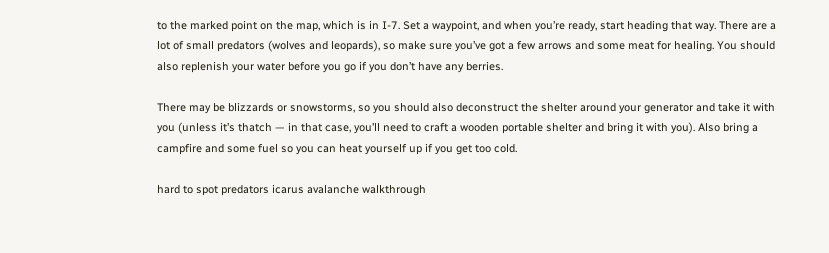to the marked point on the map, which is in I-7. Set a waypoint, and when you’re ready, start heading that way. There are a lot of small predators (wolves and leopards), so make sure you’ve got a few arrows and some meat for healing. You should also replenish your water before you go if you don’t have any berries.

There may be blizzards or snowstorms, so you should also deconstruct the shelter around your generator and take it with you (unless it’s thatch — in that case, you’ll need to craft a wooden portable shelter and bring it with you). Also bring a campfire and some fuel so you can heat yourself up if you get too cold.

hard to spot predators icarus avalanche walkthrough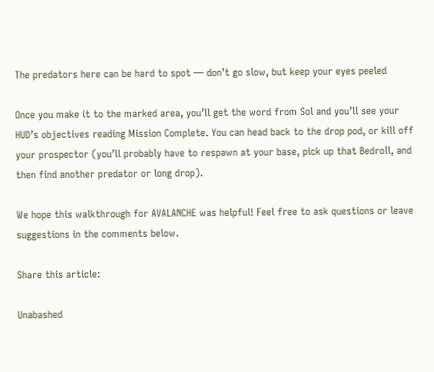The predators here can be hard to spot — don’t go slow, but keep your eyes peeled

Once you make it to the marked area, you’ll get the word from Sol and you’ll see your HUD’s objectives reading Mission Complete. You can head back to the drop pod, or kill off your prospector (you’ll probably have to respawn at your base, pick up that Bedroll, and then find another predator or long drop).

We hope this walkthrough for AVALANCHE was helpful! Feel free to ask questions or leave suggestions in the comments below.

Share this article:

Unabashed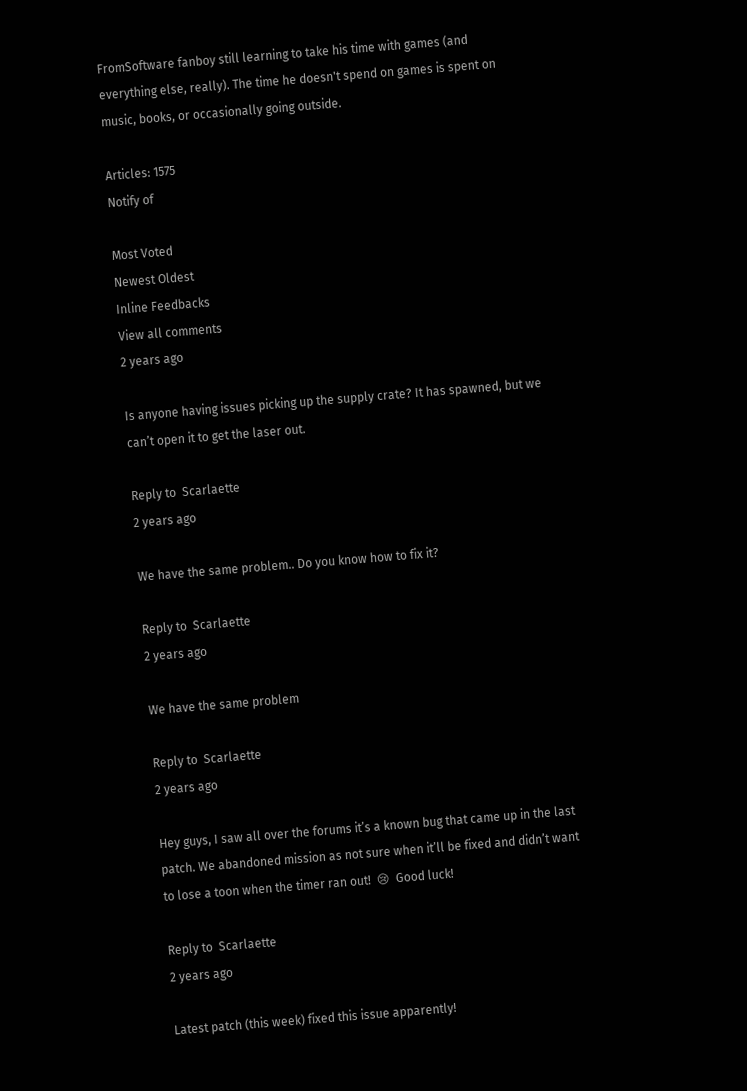FromSoftware fanboy still learning to take his time with games (and everything else, really). The time he doesn't spend on games is spent on music, books, or occasionally going outside.

Articles: 1575
Notify of

Most Voted
Newest Oldest
Inline Feedbacks
View all comments
2 years ago

Is anyone having issues picking up the supply crate? It has spawned, but we can’t open it to get the laser out.

Reply to  Scarlaette
2 years ago

We have the same problem.. Do you know how to fix it?

Reply to  Scarlaette
2 years ago

We have the same problem

Reply to  Scarlaette
2 years ago

Hey guys, I saw all over the forums it’s a known bug that came up in the last patch. We abandoned mission as not sure when it’ll be fixed and didn’t want to lose a toon when the timer ran out!  😢  Good luck!

Reply to  Scarlaette
2 years ago

Latest patch (this week) fixed this issue apparently!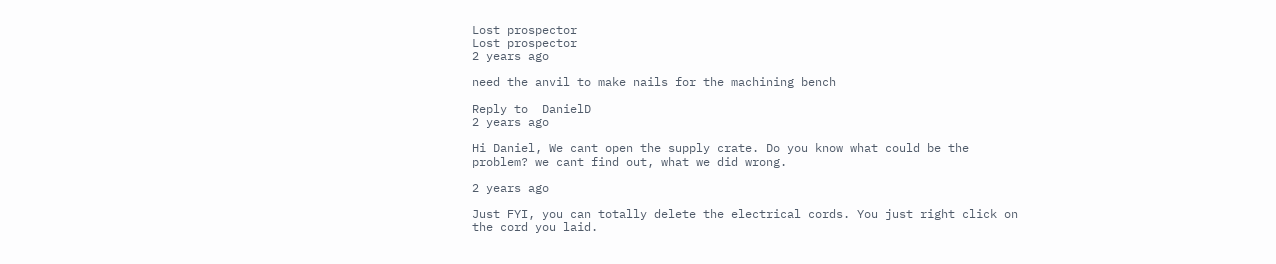Lost prospector
Lost prospector
2 years ago

need the anvil to make nails for the machining bench

Reply to  DanielD
2 years ago

Hi Daniel, We cant open the supply crate. Do you know what could be the problem? we cant find out, what we did wrong.

2 years ago

Just FYI, you can totally delete the electrical cords. You just right click on the cord you laid.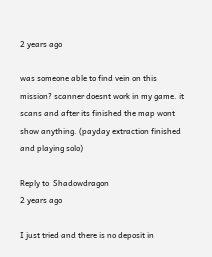2 years ago

was someone able to find vein on this mission? scanner doesnt work in my game. it scans and after its finished the map wont show anything. (payday extraction finished and playing solo)

Reply to  Shadowdragon
2 years ago

I just tried and there is no deposit in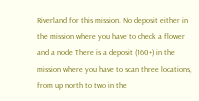Riverland for this mission. No deposit either in the mission where you have to check a flower and a node There is a deposit (160+) in the mission where you have to scan three locations, from up north to two in the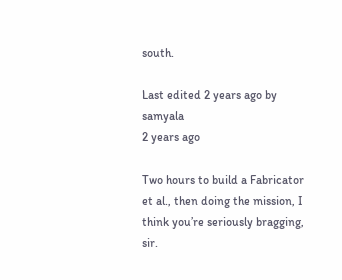south.

Last edited 2 years ago by samyala
2 years ago

Two hours to build a Fabricator et al., then doing the mission, I think you’re seriously bragging, sir.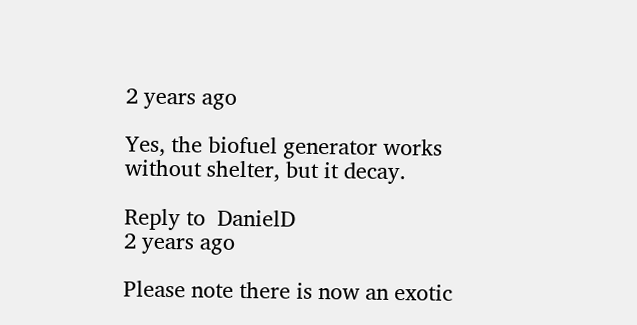2 years ago

Yes, the biofuel generator works without shelter, but it decay.

Reply to  DanielD
2 years ago

Please note there is now an exotic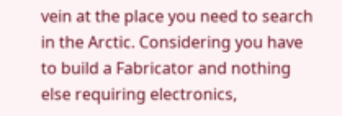vein at the place you need to search in the Arctic. Considering you have to build a Fabricator and nothing else requiring electronics,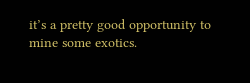it’s a pretty good opportunity to mine some exotics.